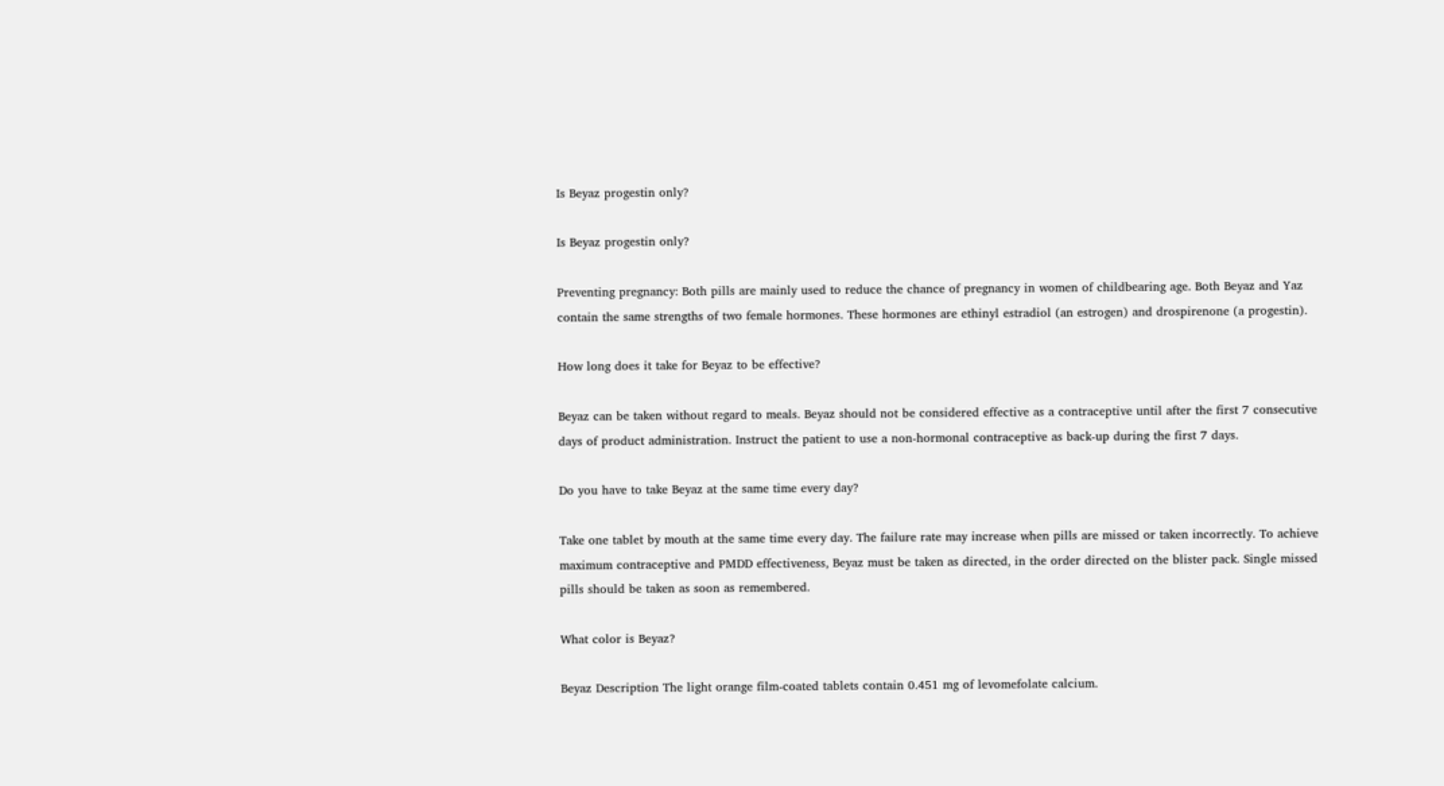Is Beyaz progestin only?

Is Beyaz progestin only?

Preventing pregnancy: Both pills are mainly used to reduce the chance of pregnancy in women of childbearing age. Both Beyaz and Yaz contain the same strengths of two female hormones. These hormones are ethinyl estradiol (an estrogen) and drospirenone (a progestin).

How long does it take for Beyaz to be effective?

Beyaz can be taken without regard to meals. Beyaz should not be considered effective as a contraceptive until after the first 7 consecutive days of product administration. Instruct the patient to use a non-hormonal contraceptive as back-up during the first 7 days.

Do you have to take Beyaz at the same time every day?

Take one tablet by mouth at the same time every day. The failure rate may increase when pills are missed or taken incorrectly. To achieve maximum contraceptive and PMDD effectiveness, Beyaz must be taken as directed, in the order directed on the blister pack. Single missed pills should be taken as soon as remembered.

What color is Beyaz?

Beyaz Description The light orange film-coated tablets contain 0.451 mg of levomefolate calcium.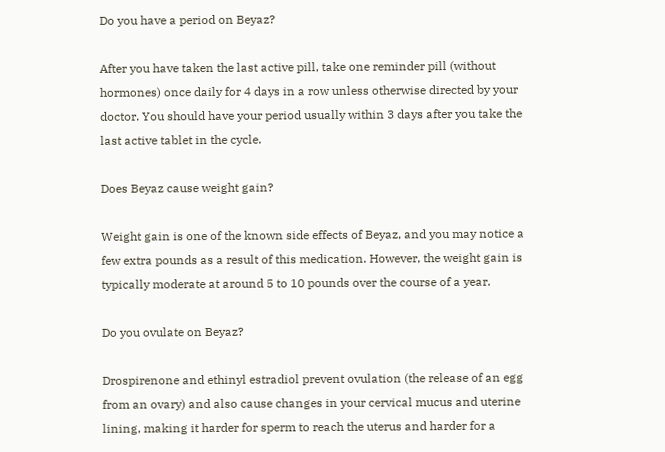Do you have a period on Beyaz?

After you have taken the last active pill, take one reminder pill (without hormones) once daily for 4 days in a row unless otherwise directed by your doctor. You should have your period usually within 3 days after you take the last active tablet in the cycle.

Does Beyaz cause weight gain?

Weight gain is one of the known side effects of Beyaz, and you may notice a few extra pounds as a result of this medication. However, the weight gain is typically moderate at around 5 to 10 pounds over the course of a year.

Do you ovulate on Beyaz?

Drospirenone and ethinyl estradiol prevent ovulation (the release of an egg from an ovary) and also cause changes in your cervical mucus and uterine lining, making it harder for sperm to reach the uterus and harder for a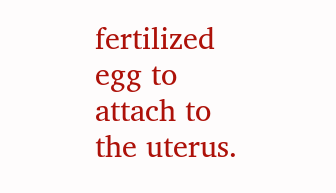fertilized egg to attach to the uterus.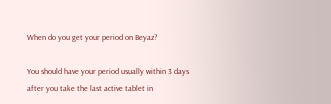When do you get your period on Beyaz?

You should have your period usually within 3 days after you take the last active tablet in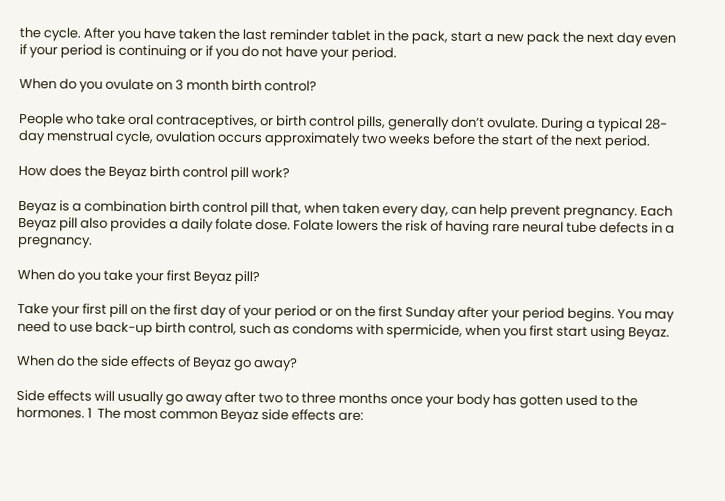the cycle. After you have taken the last reminder tablet in the pack, start a new pack the next day even if your period is continuing or if you do not have your period.

When do you ovulate on 3 month birth control?

People who take oral contraceptives, or birth control pills, generally don’t ovulate. During a typical 28-day menstrual cycle, ovulation occurs approximately two weeks before the start of the next period.

How does the Beyaz birth control pill work?

Beyaz is a combination birth control pill that, when taken every day, can help prevent pregnancy. Each Beyaz pill also provides a daily folate dose. Folate lowers the risk of having rare neural tube defects in a pregnancy.

When do you take your first Beyaz pill?

Take your first pill on the first day of your period or on the first Sunday after your period begins. You may need to use back-up birth control, such as condoms with spermicide, when you first start using Beyaz.

When do the side effects of Beyaz go away?

Side effects will usually go away after two to three months once your body has gotten used to the hormones. 1  The most common Beyaz side effects are: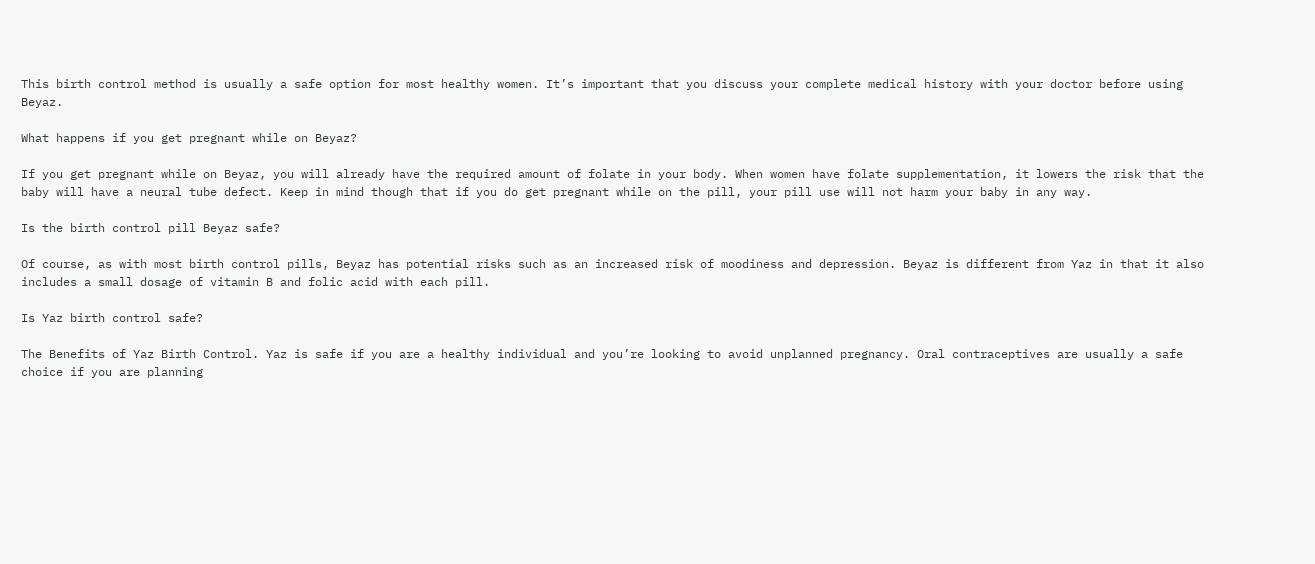This birth control method is usually a safe option for most healthy women. It’s important that you discuss your complete medical history with your doctor before using Beyaz.

What happens if you get pregnant while on Beyaz?

If you get pregnant while on Beyaz, you will already have the required amount of folate in your body. When women have folate supplementation, it lowers the risk that the baby will have a neural tube defect. Keep in mind though that if you do get pregnant while on the pill, your pill use will not harm your baby in any way.

Is the birth control pill Beyaz safe?

Of course, as with most birth control pills, Beyaz has potential risks such as an increased risk of moodiness and depression. Beyaz is different from Yaz in that it also includes a small dosage of vitamin B and folic acid with each pill.

Is Yaz birth control safe?

The Benefits of Yaz Birth Control. Yaz is safe if you are a healthy individual and you’re looking to avoid unplanned pregnancy. Oral contraceptives are usually a safe choice if you are planning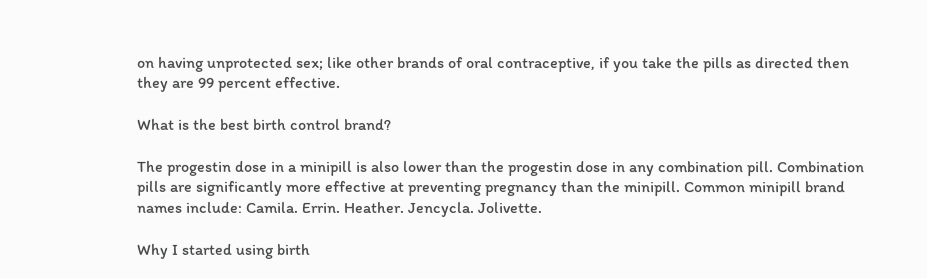on having unprotected sex; like other brands of oral contraceptive, if you take the pills as directed then they are 99 percent effective.

What is the best birth control brand?

The progestin dose in a minipill is also lower than the progestin dose in any combination pill. Combination pills are significantly more effective at preventing pregnancy than the minipill. Common minipill brand names include: Camila. Errin. Heather. Jencycla. Jolivette.

Why I started using birth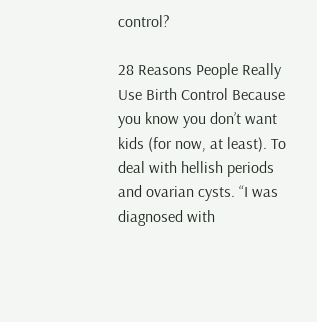control?

28 Reasons People Really Use Birth Control Because you know you don’t want kids (for now, at least). To deal with hellish periods and ovarian cysts. “I was diagnosed with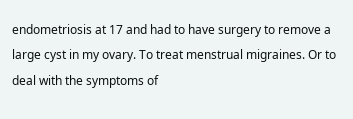endometriosis at 17 and had to have surgery to remove a large cyst in my ovary. To treat menstrual migraines. Or to deal with the symptoms of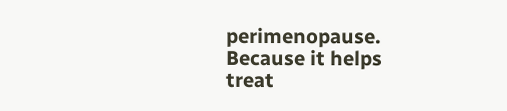perimenopause. Because it helps treat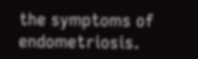the symptoms of endometriosis.